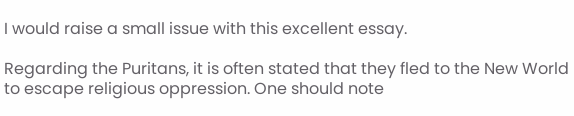I would raise a small issue with this excellent essay.

Regarding the Puritans, it is often stated that they fled to the New World to escape religious oppression. One should note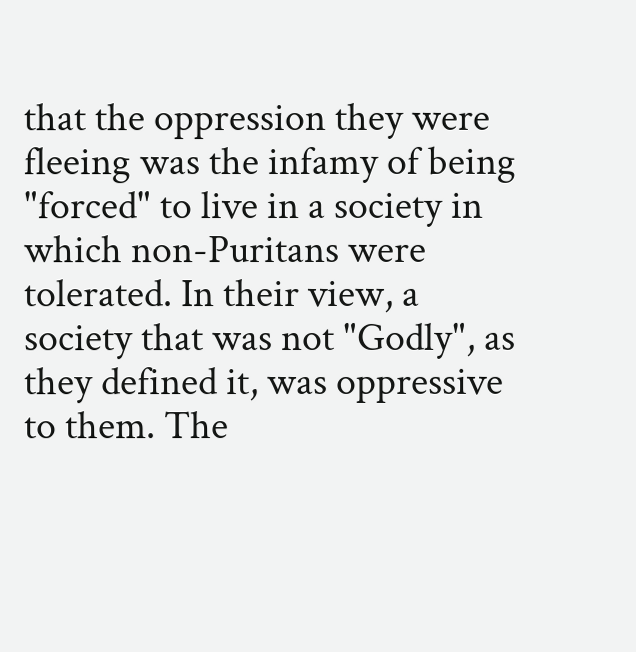that the oppression they were fleeing was the infamy of being "forced" to live in a society in which non-Puritans were tolerated. In their view, a society that was not "Godly", as they defined it, was oppressive to them. The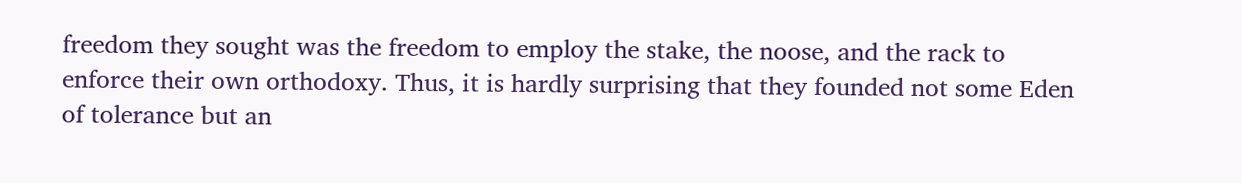freedom they sought was the freedom to employ the stake, the noose, and the rack to enforce their own orthodoxy. Thus, it is hardly surprising that they founded not some Eden of tolerance but an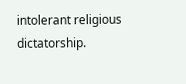intolerant religious dictatorship.